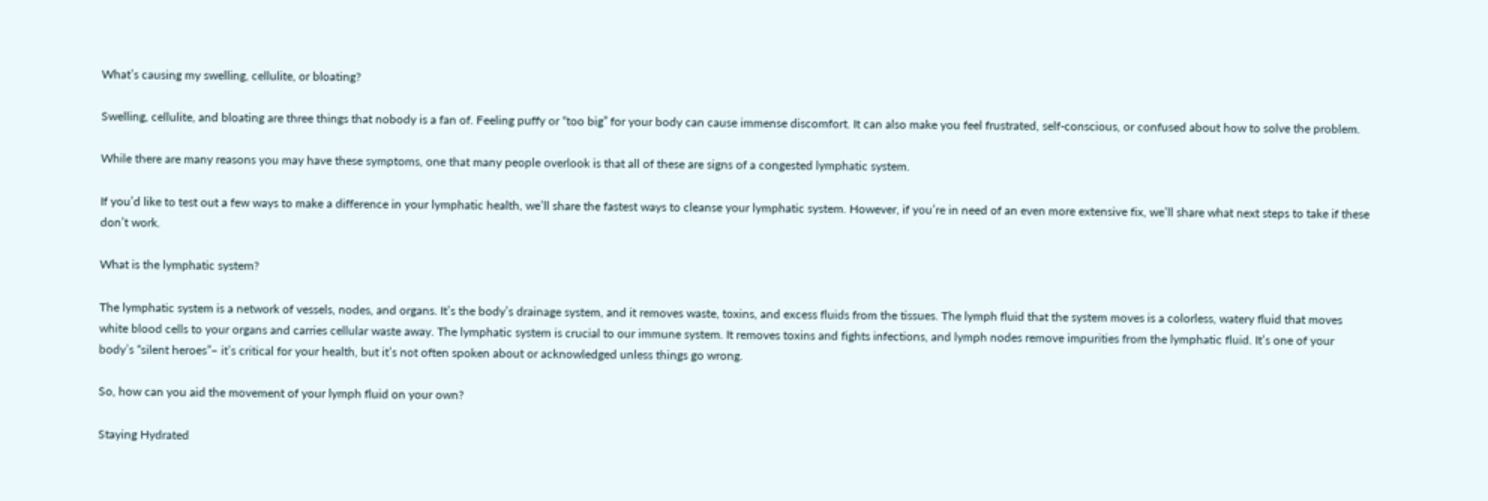What’s causing my swelling, cellulite, or bloating?

Swelling, cellulite, and bloating are three things that nobody is a fan of. Feeling puffy or “too big” for your body can cause immense discomfort. It can also make you feel frustrated, self-conscious, or confused about how to solve the problem.

While there are many reasons you may have these symptoms, one that many people overlook is that all of these are signs of a congested lymphatic system.

If you’d like to test out a few ways to make a difference in your lymphatic health, we’ll share the fastest ways to cleanse your lymphatic system. However, if you’re in need of an even more extensive fix, we’ll share what next steps to take if these don’t work.

What is the lymphatic system?

The lymphatic system is a network of vessels, nodes, and organs. It’s the body’s drainage system, and it removes waste, toxins, and excess fluids from the tissues. The lymph fluid that the system moves is a colorless, watery fluid that moves white blood cells to your organs and carries cellular waste away. The lymphatic system is crucial to our immune system. It removes toxins and fights infections, and lymph nodes remove impurities from the lymphatic fluid. It’s one of your body’s “silent heroes”– it’s critical for your health, but it’s not often spoken about or acknowledged unless things go wrong.

So, how can you aid the movement of your lymph fluid on your own?

Staying Hydrated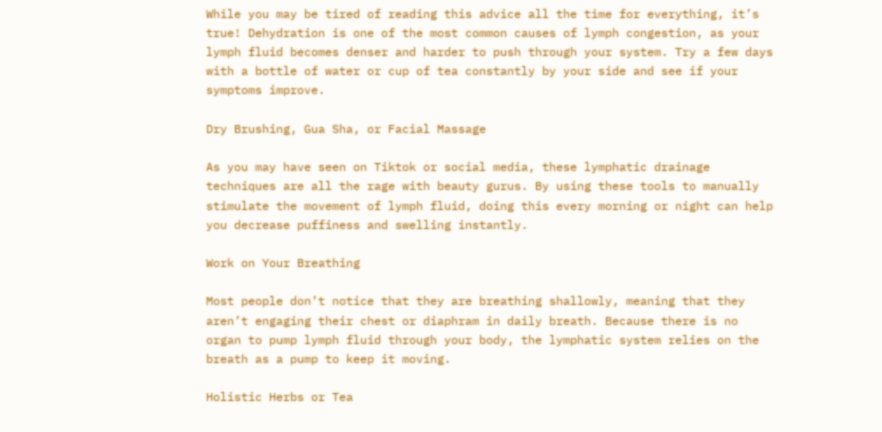While you may be tired of reading this advice all the time for everything, it’s true! Dehydration is one of the most common causes of lymph congestion, as your lymph fluid becomes denser and harder to push through your system. Try a few days with a bottle of water or cup of tea constantly by your side and see if your symptoms improve.

Dry Brushing, Gua Sha, or Facial Massage

As you may have seen on Tiktok or social media, these lymphatic drainage techniques are all the rage with beauty gurus. By using these tools to manually stimulate the movement of lymph fluid, doing this every morning or night can help you decrease puffiness and swelling instantly.

Work on Your Breathing

Most people don’t notice that they are breathing shallowly, meaning that they aren’t engaging their chest or diaphram in daily breath. Because there is no organ to pump lymph fluid through your body, the lymphatic system relies on the breath as a pump to keep it moving.

Holistic Herbs or Tea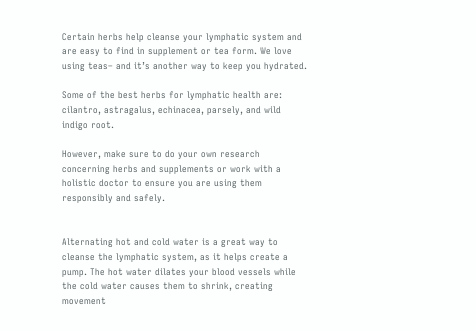Certain herbs help cleanse your lymphatic system and are easy to find in supplement or tea form. We love using teas– and it’s another way to keep you hydrated.

Some of the best herbs for lymphatic health are: cilantro, astragalus, echinacea, parsely, and wild indigo root.

However, make sure to do your own research concerning herbs and supplements or work with a holistic doctor to ensure you are using them responsibly and safely.


Alternating hot and cold water is a great way to cleanse the lymphatic system, as it helps create a pump. The hot water dilates your blood vessels while the cold water causes them to shrink, creating movement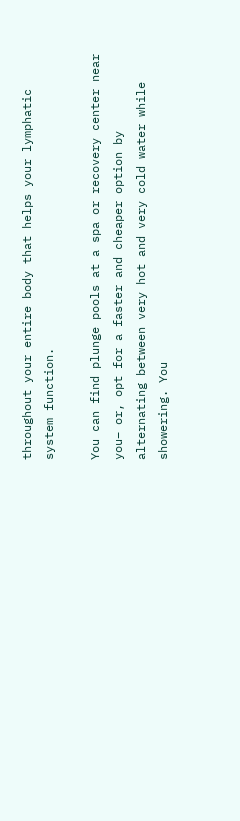throughout your entire body that helps your lymphatic system function.

You can find plunge pools at a spa or recovery center near you– or, opt for a faster and cheaper option by alternating between very hot and very cold water while showering. You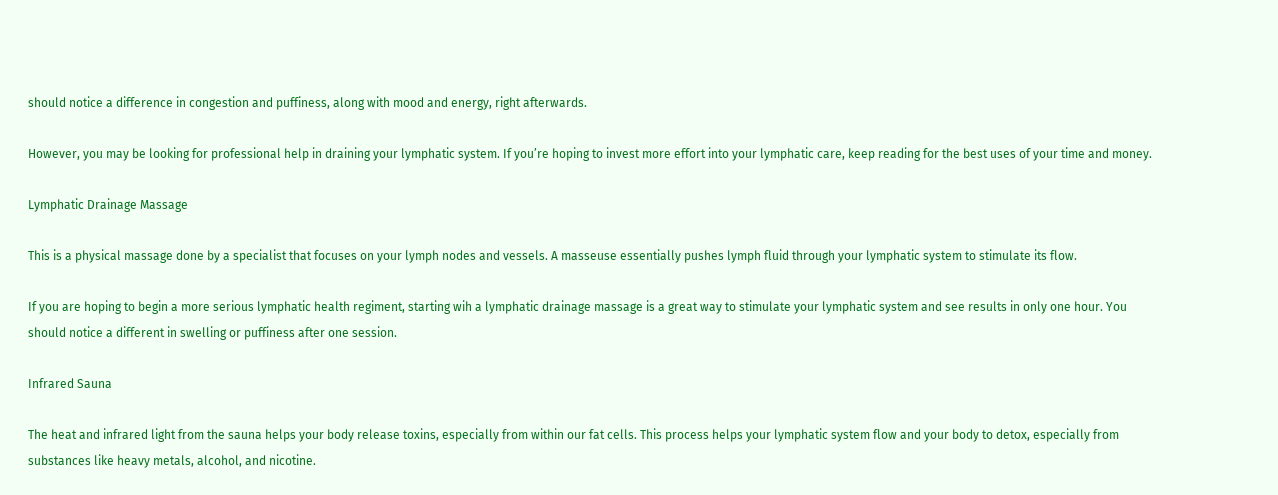should notice a difference in congestion and puffiness, along with mood and energy, right afterwards.

However, you may be looking for professional help in draining your lymphatic system. If you’re hoping to invest more effort into your lymphatic care, keep reading for the best uses of your time and money.

Lymphatic Drainage Massage

This is a physical massage done by a specialist that focuses on your lymph nodes and vessels. A masseuse essentially pushes lymph fluid through your lymphatic system to stimulate its flow.

If you are hoping to begin a more serious lymphatic health regiment, starting wih a lymphatic drainage massage is a great way to stimulate your lymphatic system and see results in only one hour. You should notice a different in swelling or puffiness after one session.

Infrared Sauna

The heat and infrared light from the sauna helps your body release toxins, especially from within our fat cells. This process helps your lymphatic system flow and your body to detox, especially from substances like heavy metals, alcohol, and nicotine.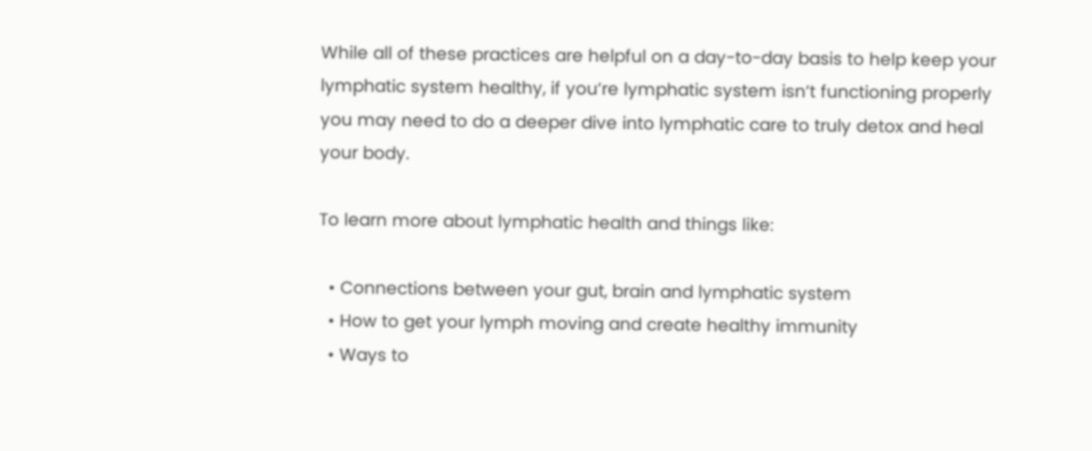While all of these practices are helpful on a day-to-day basis to help keep your lymphatic system healthy, if you’re lymphatic system isn’t functioning properly you may need to do a deeper dive into lymphatic care to truly detox and heal your body.

To learn more about lymphatic health and things like:

  • Connections between your gut, brain and lymphatic system
  • How to get your lymph moving and create healthy immunity
  • Ways to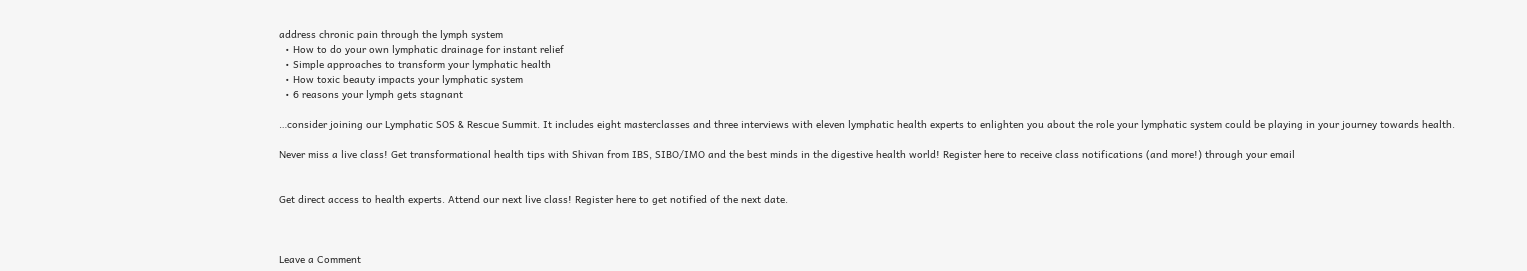address chronic pain through the lymph system
  • How to do your own lymphatic drainage for instant relief
  • Simple approaches to transform your lymphatic health
  • How toxic beauty impacts your lymphatic system
  • 6 reasons your lymph gets stagnant

…consider joining our Lymphatic SOS & Rescue Summit. It includes eight masterclasses and three interviews with eleven lymphatic health experts to enlighten you about the role your lymphatic system could be playing in your journey towards health.

Never miss a live class! Get transformational health tips with Shivan from IBS, SIBO/IMO and the best minds in the digestive health world! Register here to receive class notifications (and more!) through your email


Get direct access to health experts. Attend our next live class! Register here to get notified of the next date.



Leave a Comment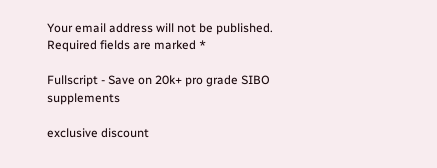Your email address will not be published. Required fields are marked *

Fullscript - Save on 20k+ pro grade SIBO supplements

exclusive discount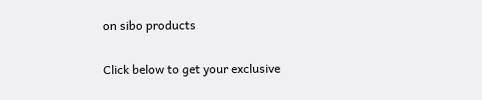on sibo products

Click below to get your exclusive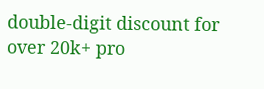double-digit discount for over 20k+ pro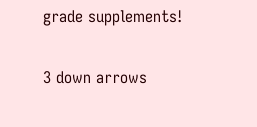grade supplements!

3 down arrows